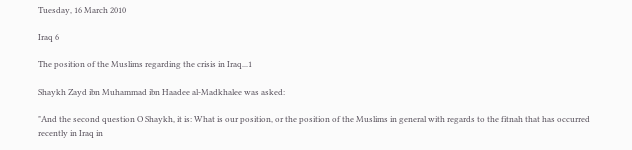Tuesday, 16 March 2010

Iraq 6

The position of the Muslims regarding the crisis in Iraq...1

Shaykh Zayd ibn Muhammad ibn Haadee al-Madkhalee was asked:

"And the second question O Shaykh, it is: What is our position, or the position of the Muslims in general with regards to the fitnah that has occurred recently in Iraq in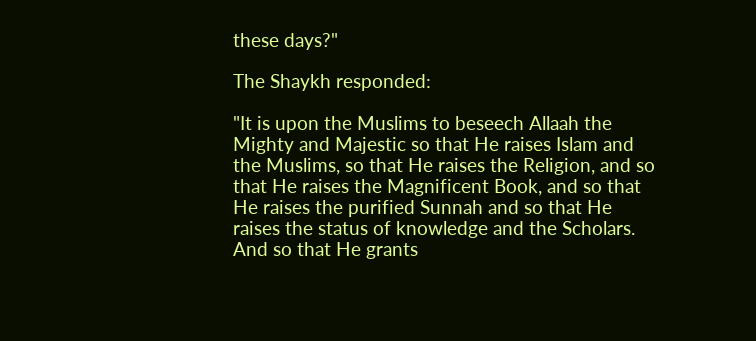these days?"

The Shaykh responded:

"It is upon the Muslims to beseech Allaah the Mighty and Majestic so that He raises Islam and the Muslims, so that He raises the Religion, and so that He raises the Magnificent Book, and so that He raises the purified Sunnah and so that He raises the status of knowledge and the Scholars. And so that He grants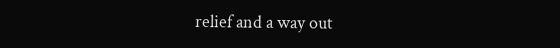relief and a way out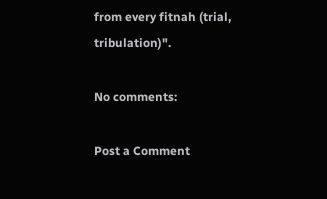from every fitnah (trial, tribulation)".

No comments:

Post a Comment